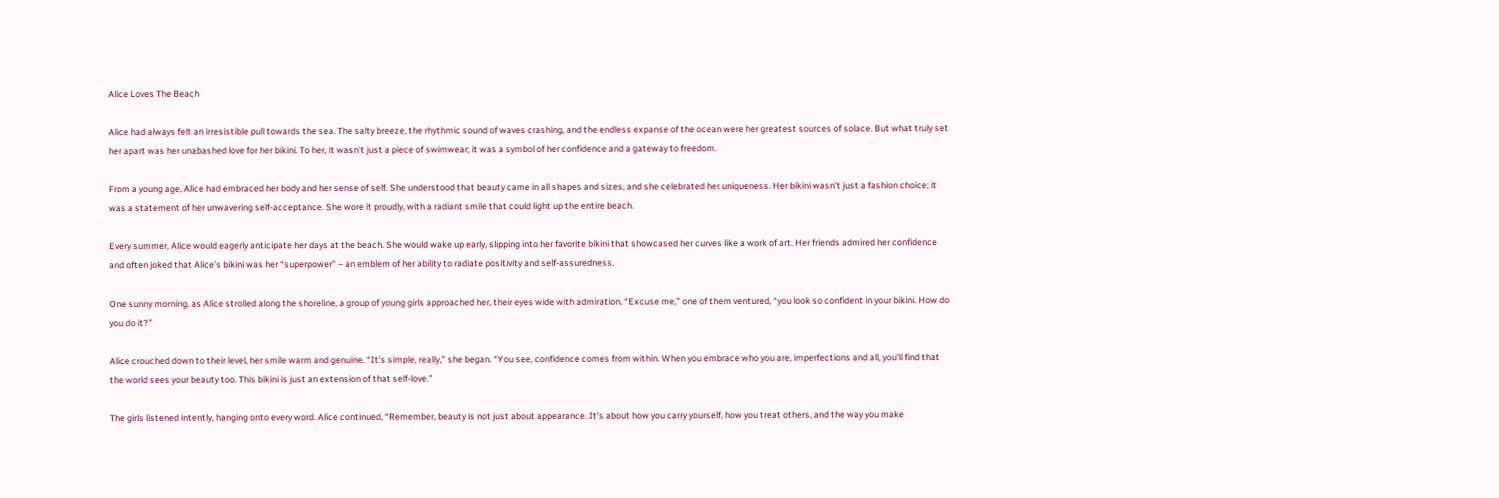Alice Loves The Beach

Alice had always felt an irresistible pull towards the sea. The salty breeze, the rhythmic sound of waves crashing, and the endless expanse of the ocean were her greatest sources of solace. But what truly set her apart was her unabashed love for her bikini. To her, it wasn’t just a piece of swimwear; it was a symbol of her confidence and a gateway to freedom.

From a young age, Alice had embraced her body and her sense of self. She understood that beauty came in all shapes and sizes, and she celebrated her uniqueness. Her bikini wasn’t just a fashion choice; it was a statement of her unwavering self-acceptance. She wore it proudly, with a radiant smile that could light up the entire beach.

Every summer, Alice would eagerly anticipate her days at the beach. She would wake up early, slipping into her favorite bikini that showcased her curves like a work of art. Her friends admired her confidence and often joked that Alice’s bikini was her “superpower” – an emblem of her ability to radiate positivity and self-assuredness.

One sunny morning, as Alice strolled along the shoreline, a group of young girls approached her, their eyes wide with admiration. “Excuse me,” one of them ventured, “you look so confident in your bikini. How do you do it?”

Alice crouched down to their level, her smile warm and genuine. “It’s simple, really,” she began. “You see, confidence comes from within. When you embrace who you are, imperfections and all, you’ll find that the world sees your beauty too. This bikini is just an extension of that self-love.”

The girls listened intently, hanging onto every word. Alice continued, “Remember, beauty is not just about appearance. It’s about how you carry yourself, how you treat others, and the way you make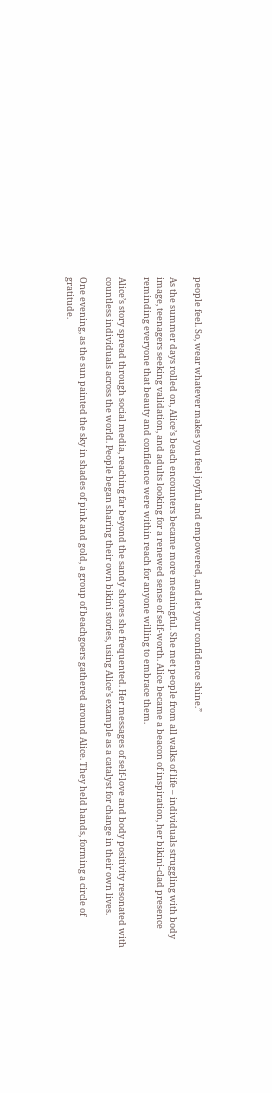people feel. So, wear whatever makes you feel joyful and empowered, and let your confidence shine.”

As the summer days rolled on, Alice’s beach encounters became more meaningful. She met people from all walks of life – individuals struggling with body image, teenagers seeking validation, and adults looking for a renewed sense of self-worth. Alice became a beacon of inspiration, her bikini-clad presence reminding everyone that beauty and confidence were within reach for anyone willing to embrace them.

Alice’s story spread through social media, reaching far beyond the sandy shores she frequented. Her messages of self-love and body positivity resonated with countless individuals across the world. People began sharing their own bikini stories, using Alice’s example as a catalyst for change in their own lives.

One evening, as the sun painted the sky in shades of pink and gold, a group of beachgoers gathered around Alice. They held hands, forming a circle of gratitude.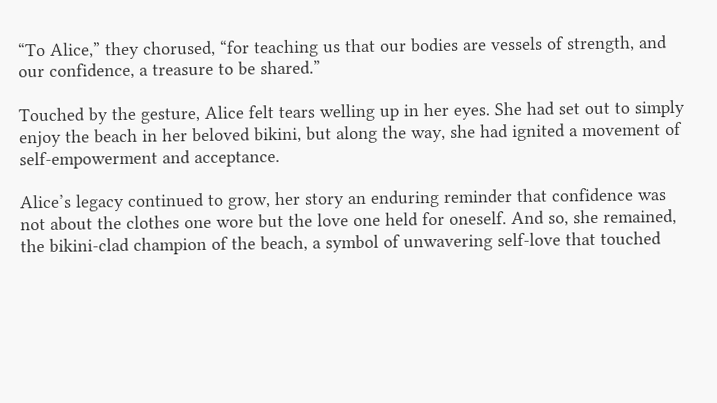“To Alice,” they chorused, “for teaching us that our bodies are vessels of strength, and our confidence, a treasure to be shared.”

Touched by the gesture, Alice felt tears welling up in her eyes. She had set out to simply enjoy the beach in her beloved bikini, but along the way, she had ignited a movement of self-empowerment and acceptance.

Alice’s legacy continued to grow, her story an enduring reminder that confidence was not about the clothes one wore but the love one held for oneself. And so, she remained, the bikini-clad champion of the beach, a symbol of unwavering self-love that touched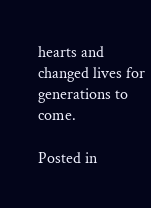hearts and changed lives for generations to come.

Posted in